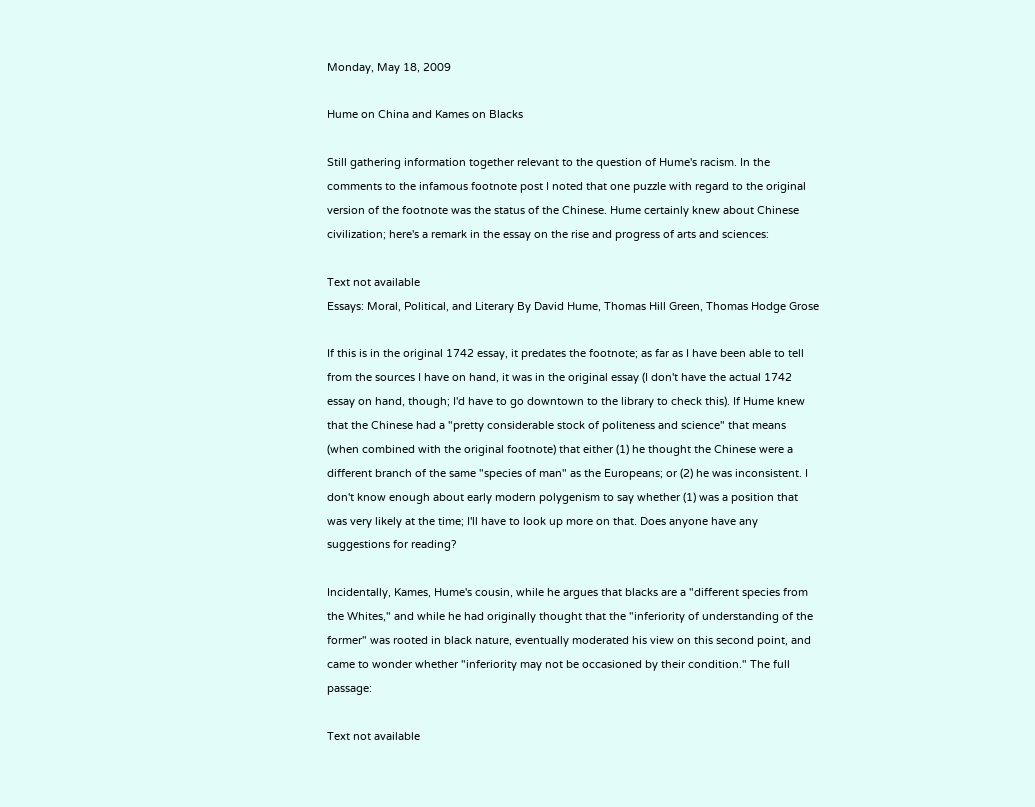Monday, May 18, 2009

Hume on China and Kames on Blacks

Still gathering information together relevant to the question of Hume's racism. In the comments to the infamous footnote post I noted that one puzzle with regard to the original version of the footnote was the status of the Chinese. Hume certainly knew about Chinese civilization; here's a remark in the essay on the rise and progress of arts and sciences:

Text not available
Essays: Moral, Political, and Literary By David Hume, Thomas Hill Green, Thomas Hodge Grose

If this is in the original 1742 essay, it predates the footnote; as far as I have been able to tell from the sources I have on hand, it was in the original essay (I don't have the actual 1742 essay on hand, though; I'd have to go downtown to the library to check this). If Hume knew that the Chinese had a "pretty considerable stock of politeness and science" that means (when combined with the original footnote) that either (1) he thought the Chinese were a different branch of the same "species of man" as the Europeans; or (2) he was inconsistent. I don't know enough about early modern polygenism to say whether (1) was a position that was very likely at the time; I'll have to look up more on that. Does anyone have any suggestions for reading?

Incidentally, Kames, Hume's cousin, while he argues that blacks are a "different species from the Whites," and while he had originally thought that the "inferiority of understanding of the former" was rooted in black nature, eventually moderated his view on this second point, and came to wonder whether "inferiority may not be occasioned by their condition." The full passage:

Text not available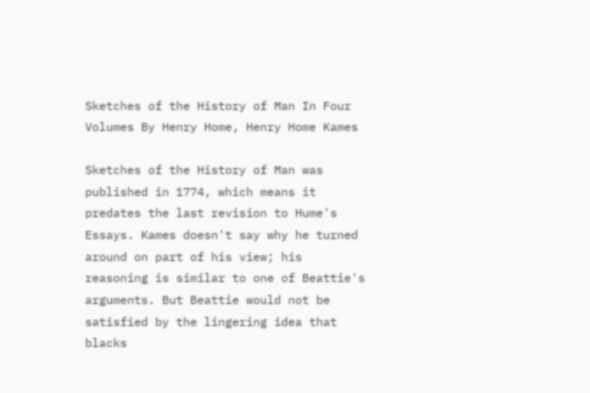Sketches of the History of Man In Four Volumes By Henry Home, Henry Home Kames

Sketches of the History of Man was published in 1774, which means it predates the last revision to Hume's Essays. Kames doesn't say why he turned around on part of his view; his reasoning is similar to one of Beattie's arguments. But Beattie would not be satisfied by the lingering idea that blacks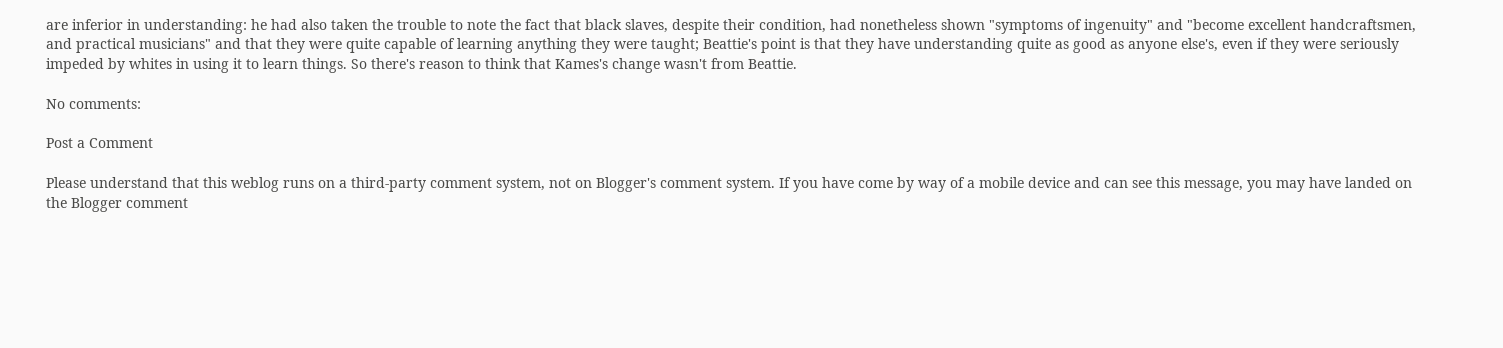are inferior in understanding: he had also taken the trouble to note the fact that black slaves, despite their condition, had nonetheless shown "symptoms of ingenuity" and "become excellent handcraftsmen, and practical musicians" and that they were quite capable of learning anything they were taught; Beattie's point is that they have understanding quite as good as anyone else's, even if they were seriously impeded by whites in using it to learn things. So there's reason to think that Kames's change wasn't from Beattie.

No comments:

Post a Comment

Please understand that this weblog runs on a third-party comment system, not on Blogger's comment system. If you have come by way of a mobile device and can see this message, you may have landed on the Blogger comment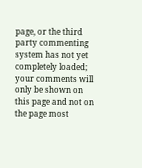page, or the third party commenting system has not yet completely loaded; your comments will only be shown on this page and not on the page most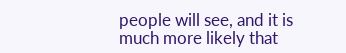people will see, and it is much more likely that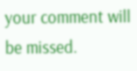your comment will be missed.